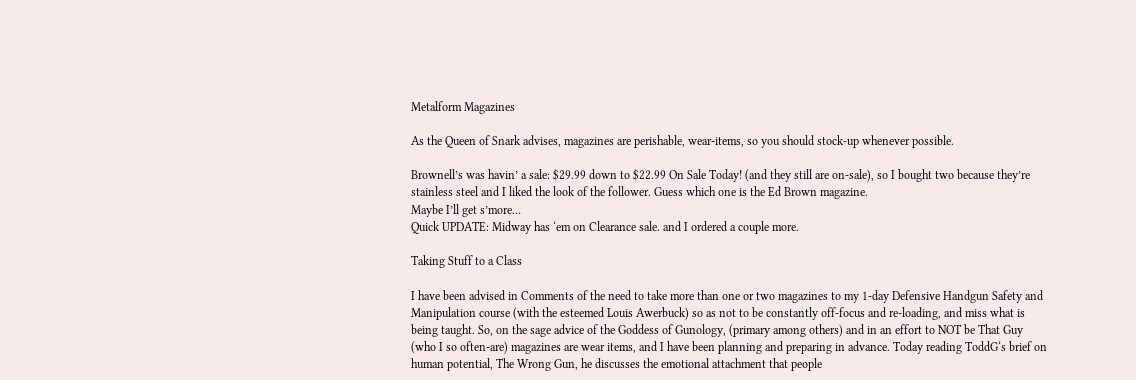Metalform Magazines

As the Queen of Snark advises, magazines are perishable, wear-items, so you should stock-up whenever possible.

Brownell’s was havin’ a sale: $29.99 down to $22.99 On Sale Today! (and they still are on-sale), so I bought two because they’re stainless steel and I liked the look of the follower. Guess which one is the Ed Brown magazine.
Maybe I’ll get s’more…
Quick UPDATE: Midway has ‘em on Clearance sale. and I ordered a couple more.

Taking Stuff to a Class

I have been advised in Comments of the need to take more than one or two magazines to my 1-day Defensive Handgun Safety and Manipulation course (with the esteemed Louis Awerbuck) so as not to be constantly off-focus and re-loading, and miss what is being taught. So, on the sage advice of the Goddess of Gunology, (primary among others) and in an effort to NOT be That Guy (who I so often-are) magazines are wear items, and I have been planning and preparing in advance. Today reading ToddG‘s brief on human potential, The Wrong Gun, he discusses the emotional attachment that people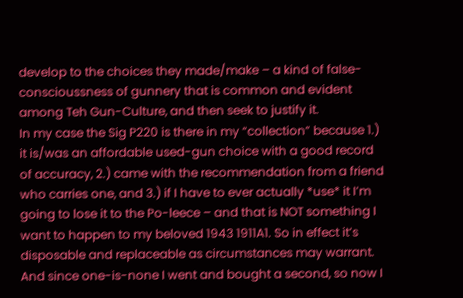develop to the choices they made/make – a kind of false-conscioussness of gunnery that is common and evident among Teh Gun-Culture, and then seek to justify it.
In my case the Sig P220 is there in my “collection” because 1.) it is/was an affordable used-gun choice with a good record of accuracy, 2.) came with the recommendation from a friend who carries one, and 3.) if I have to ever actually *use* it I’m going to lose it to the Po-leece – and that is NOT something I want to happen to my beloved 1943 1911A1. So in effect it’s disposable and replaceable as circumstances may warrant. And since one-is-none I went and bought a second, so now I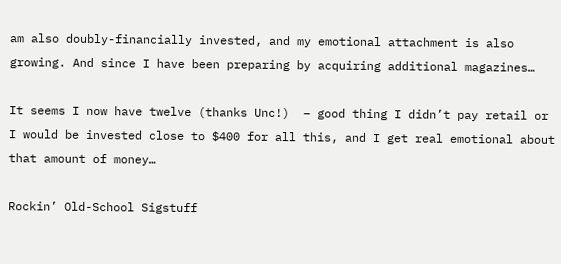am also doubly-financially invested, and my emotional attachment is also growing. And since I have been preparing by acquiring additional magazines…

It seems I now have twelve (thanks Unc!)  – good thing I didn’t pay retail or I would be invested close to $400 for all this, and I get real emotional about that amount of money…

Rockin’ Old-School Sigstuff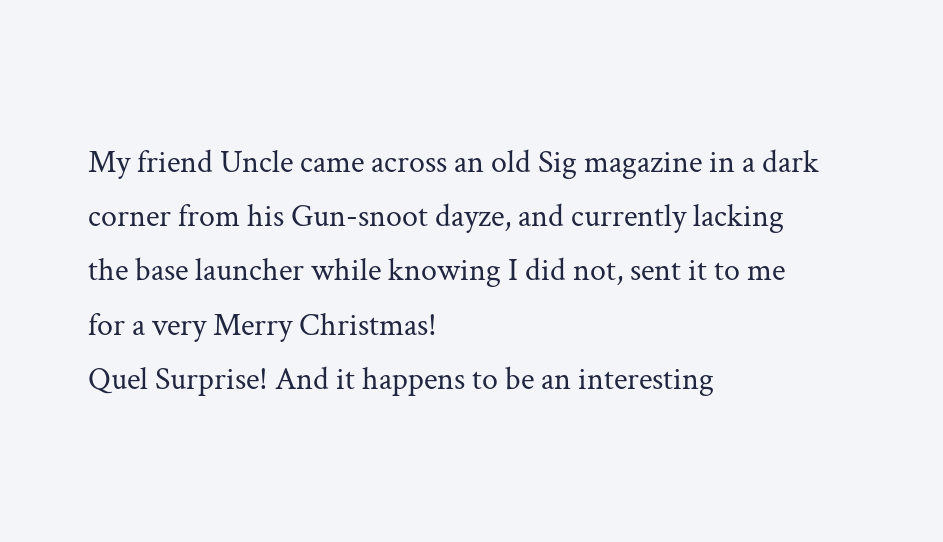My friend Uncle came across an old Sig magazine in a dark corner from his Gun-snoot dayze, and currently lacking the base launcher while knowing I did not, sent it to me for a very Merry Christmas!
Quel Surprise! And it happens to be an interesting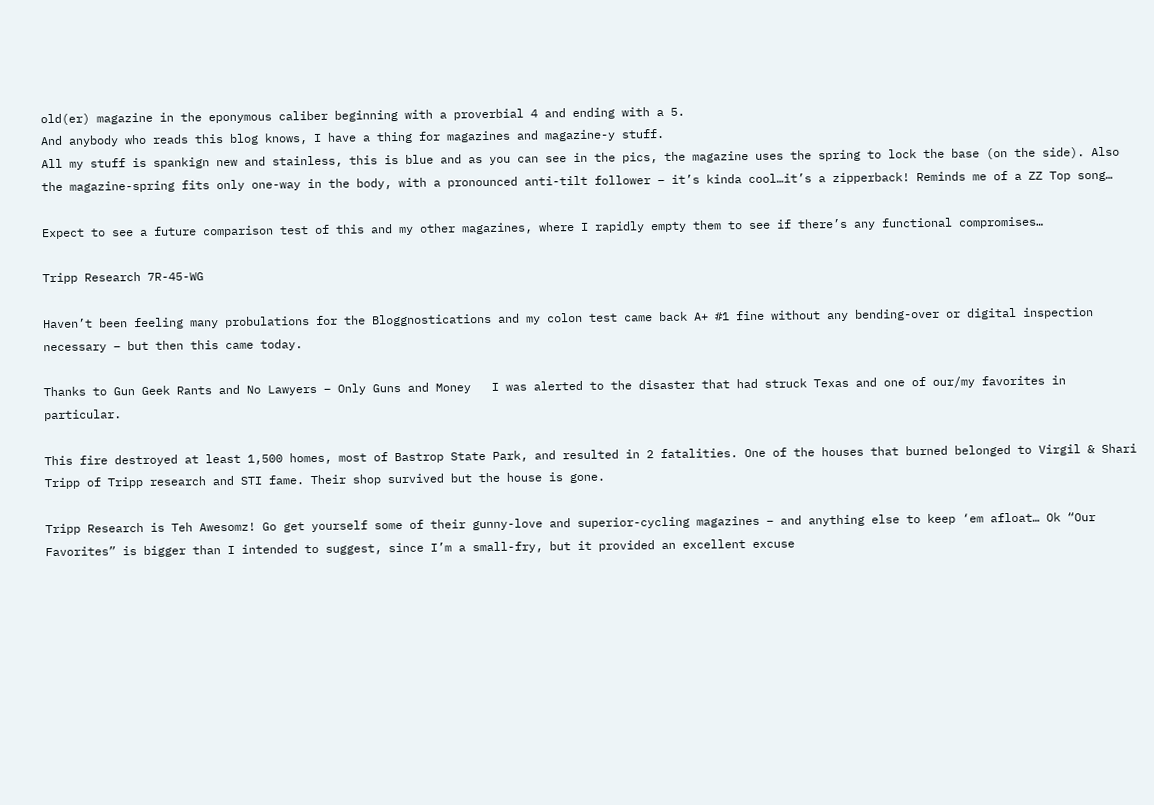old(er) magazine in the eponymous caliber beginning with a proverbial 4 and ending with a 5.
And anybody who reads this blog knows, I have a thing for magazines and magazine-y stuff.
All my stuff is spankign new and stainless, this is blue and as you can see in the pics, the magazine uses the spring to lock the base (on the side). Also the magazine-spring fits only one-way in the body, with a pronounced anti-tilt follower – it’s kinda cool…it’s a zipperback! Reminds me of a ZZ Top song…

Expect to see a future comparison test of this and my other magazines, where I rapidly empty them to see if there’s any functional compromises…

Tripp Research 7R-45-WG

Haven’t been feeling many probulations for the Bloggnostications and my colon test came back A+ #1 fine without any bending-over or digital inspection necessary – but then this came today.

Thanks to Gun Geek Rants and No Lawyers – Only Guns and Money   I was alerted to the disaster that had struck Texas and one of our/my favorites in particular.

This fire destroyed at least 1,500 homes, most of Bastrop State Park, and resulted in 2 fatalities. One of the houses that burned belonged to Virgil & Shari Tripp of Tripp research and STI fame. Their shop survived but the house is gone.

Tripp Research is Teh Awesomz! Go get yourself some of their gunny-love and superior-cycling magazines – and anything else to keep ‘em afloat… Ok “Our Favorites” is bigger than I intended to suggest, since I’m a small-fry, but it provided an excellent excuse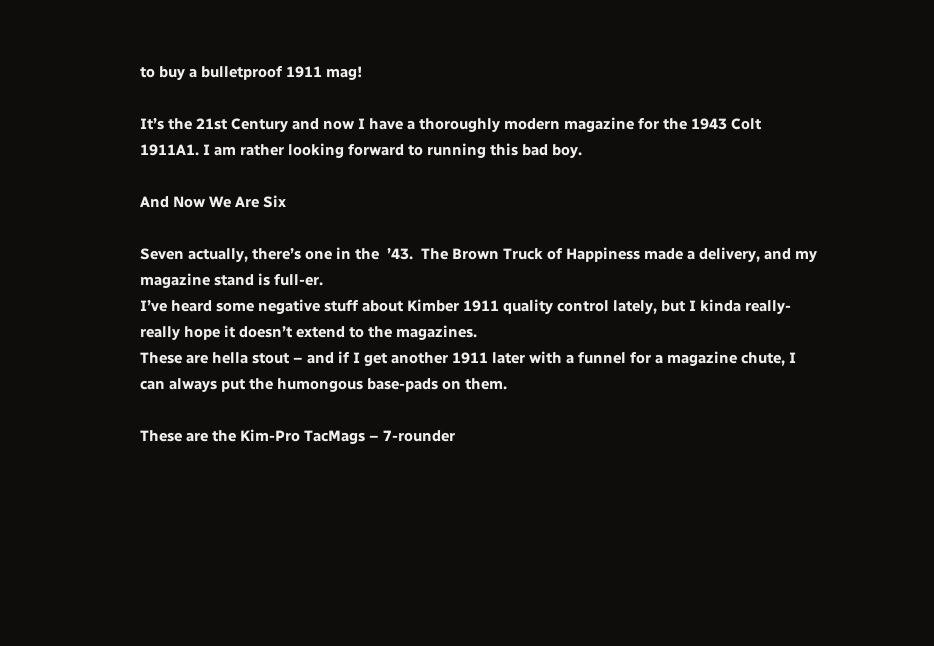to buy a bulletproof 1911 mag!

It’s the 21st Century and now I have a thoroughly modern magazine for the 1943 Colt 1911A1. I am rather looking forward to running this bad boy.

And Now We Are Six

Seven actually, there’s one in the  ’43.  The Brown Truck of Happiness made a delivery, and my magazine stand is full-er.
I’ve heard some negative stuff about Kimber 1911 quality control lately, but I kinda really-really hope it doesn’t extend to the magazines.
These are hella stout – and if I get another 1911 later with a funnel for a magazine chute, I can always put the humongous base-pads on them.

These are the Kim-Pro TacMags – 7-rounder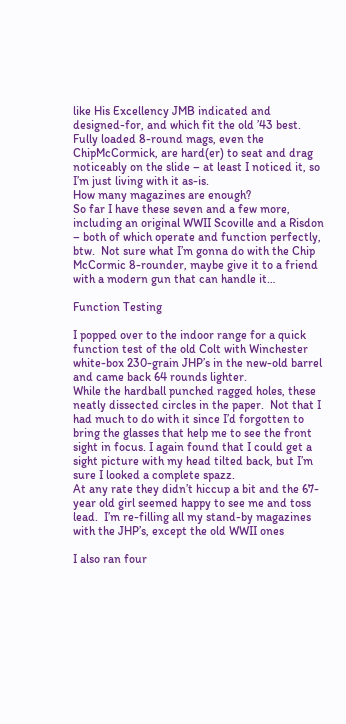like His Excellency JMB indicated and designed-for, and which fit the old ’43 best.
Fully loaded 8-round mags, even the ChipMcCormick, are hard(er) to seat and drag noticeably on the slide – at least I noticed it, so I’m just living with it as-is.
How many magazines are enough?
So far I have these seven and a few more, including an original WWII Scoville and a Risdon – both of which operate and function perfectly, btw.  Not sure what I’m gonna do with the Chip McCormic 8-rounder, maybe give it to a friend with a modern gun that can handle it…

Function Testing

I popped over to the indoor range for a quick function test of the old Colt with Winchester white-box 230-grain JHP’s in the new-old barrel and came back 64 rounds lighter.
While the hardball punched ragged holes, these neatly dissected circles in the paper.  Not that I had much to do with it since I’d forgotten to bring the glasses that help me to see the front sight in focus. I again found that I could get a sight picture with my head tilted back, but I’m sure I looked a complete spazz.
At any rate they didn’t hiccup a bit and the 67-year old girl seemed happy to see me and toss lead.  I’m re-filling all my stand-by magazines with the JHP’s, except the old WWII ones

I also ran four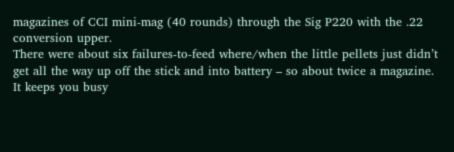magazines of CCI mini-mag (40 rounds) through the Sig P220 with the .22 conversion upper.
There were about six failures-to-feed where/when the little pellets just didn’t get all the way up off the stick and into battery – so about twice a magazine.
It keeps you busy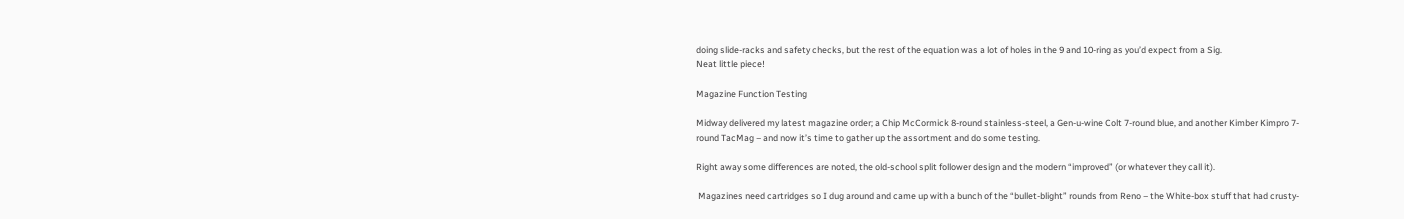doing slide-racks and safety checks, but the rest of the equation was a lot of holes in the 9 and 10-ring as you’d expect from a Sig.
Neat little piece!

Magazine Function Testing

Midway delivered my latest magazine order; a Chip McCormick 8-round stainless-steel, a Gen-u-wine Colt 7-round blue, and another Kimber Kimpro 7-round TacMag – and now it’s time to gather up the assortment and do some testing.

Right away some differences are noted, the old-school split follower design and the modern “improved” (or whatever they call it).

 Magazines need cartridges so I dug around and came up with a bunch of the “bullet-blight” rounds from Reno – the White-box stuff that had crusty-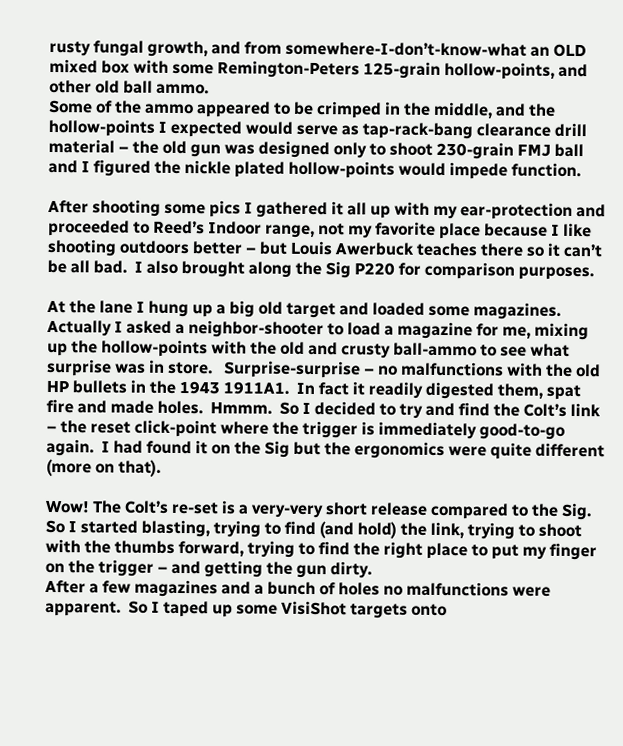rusty fungal growth, and from somewhere-I-don’t-know-what an OLD mixed box with some Remington-Peters 125-grain hollow-points, and other old ball ammo.
Some of the ammo appeared to be crimped in the middle, and the hollow-points I expected would serve as tap-rack-bang clearance drill material – the old gun was designed only to shoot 230-grain FMJ ball and I figured the nickle plated hollow-points would impede function.

After shooting some pics I gathered it all up with my ear-protection and proceeded to Reed’s Indoor range, not my favorite place because I like shooting outdoors better – but Louis Awerbuck teaches there so it can’t be all bad.  I also brought along the Sig P220 for comparison purposes.

At the lane I hung up a big old target and loaded some magazines.  Actually I asked a neighbor-shooter to load a magazine for me, mixing up the hollow-points with the old and crusty ball-ammo to see what surprise was in store.   Surprise-surprise – no malfunctions with the old HP bullets in the 1943 1911A1.  In fact it readily digested them, spat fire and made holes.  Hmmm.  So I decided to try and find the Colt’s link – the reset click-point where the trigger is immediately good-to-go again.  I had found it on the Sig but the ergonomics were quite different (more on that).

Wow! The Colt’s re-set is a very-very short release compared to the Sig.  So I started blasting, trying to find (and hold) the link, trying to shoot with the thumbs forward, trying to find the right place to put my finger on the trigger – and getting the gun dirty.
After a few magazines and a bunch of holes no malfunctions were apparent.  So I taped up some VisiShot targets onto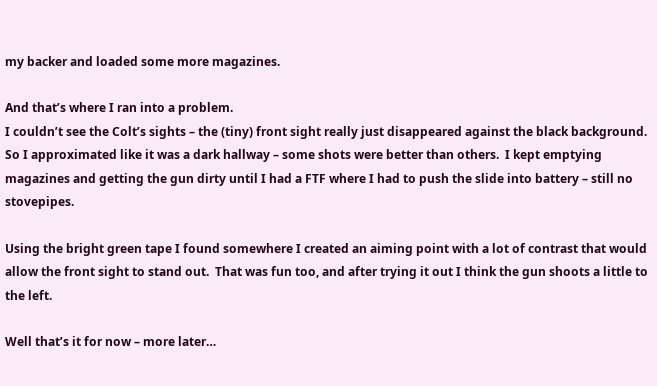my backer and loaded some more magazines.

And that’s where I ran into a problem.
I couldn’t see the Colt’s sights – the (tiny) front sight really just disappeared against the black background. So I approximated like it was a dark hallway – some shots were better than others.  I kept emptying magazines and getting the gun dirty until I had a FTF where I had to push the slide into battery – still no stovepipes.

Using the bright green tape I found somewhere I created an aiming point with a lot of contrast that would allow the front sight to stand out.  That was fun too, and after trying it out I think the gun shoots a little to the left.

Well that’s it for now – more later…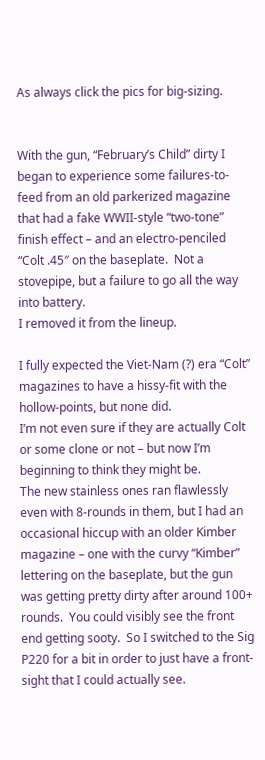As always click the pics for big-sizing.


With the gun, “February’s Child” dirty I began to experience some failures-to-feed from an old parkerized magazine that had a fake WWII-style “two-tone” finish effect – and an electro-penciled “Colt .45″ on the baseplate.  Not a stovepipe, but a failure to go all the way into battery.
I removed it from the lineup.

I fully expected the Viet-Nam (?) era “Colt” magazines to have a hissy-fit with the hollow-points, but none did.
I’m not even sure if they are actually Colt or some clone or not – but now I’m beginning to think they might be.
The new stainless ones ran flawlessly even with 8-rounds in them, but I had an occasional hiccup with an older Kimber magazine – one with the curvy “Kimber” lettering on the baseplate, but the gun was getting pretty dirty after around 100+ rounds.  You could visibly see the front end getting sooty.  So I switched to the Sig P220 for a bit in order to just have a front-sight that I could actually see.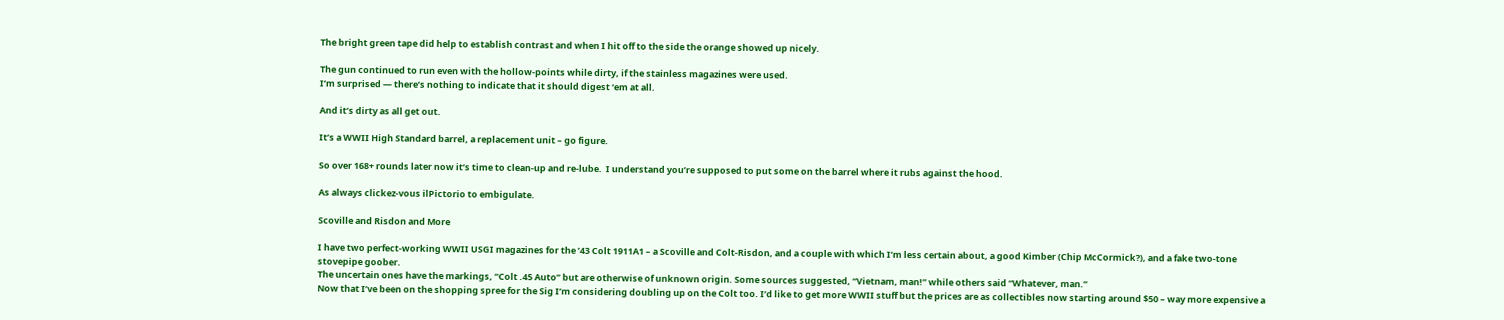The bright green tape did help to establish contrast and when I hit off to the side the orange showed up nicely.

The gun continued to run even with the hollow-points while dirty, if the stainless magazines were used.
I’m surprised — there’s nothing to indicate that it should digest ‘em at all.

And it’s dirty as all get out.

It’s a WWII High Standard barrel, a replacement unit – go figure.

So over 168+ rounds later now it’s time to clean-up and re-lube.  I understand you’re supposed to put some on the barrel where it rubs against the hood.

As always clickez-vous ilPictorio to embigulate.

Scoville and Risdon and More

I have two perfect-working WWII USGI magazines for the ’43 Colt 1911A1 – a Scoville and Colt-Risdon, and a couple with which I’m less certain about, a good Kimber (Chip McCormick?), and a fake two-tone stovepipe goober.
The uncertain ones have the markings, “Colt .45 Auto” but are otherwise of unknown origin. Some sources suggested, “Vietnam, man!” while others said “Whatever, man.”
Now that I’ve been on the shopping spree for the Sig I’m considering doubling up on the Colt too. I’d like to get more WWII stuff but the prices are as collectibles now starting around $50 – way more expensive a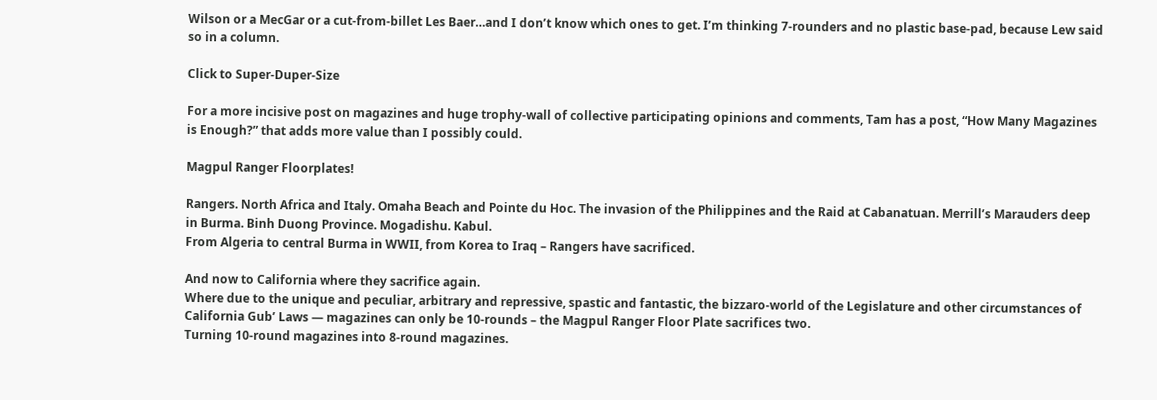Wilson or a MecGar or a cut-from-billet Les Baer…and I don’t know which ones to get. I’m thinking 7-rounders and no plastic base-pad, because Lew said so in a column.

Click to Super-Duper-Size

For a more incisive post on magazines and huge trophy-wall of collective participating opinions and comments, Tam has a post, “How Many Magazines is Enough?” that adds more value than I possibly could.

Magpul Ranger Floorplates!

Rangers. North Africa and Italy. Omaha Beach and Pointe du Hoc. The invasion of the Philippines and the Raid at Cabanatuan. Merrill’s Marauders deep in Burma. Binh Duong Province. Mogadishu. Kabul.
From Algeria to central Burma in WWII, from Korea to Iraq – Rangers have sacrificed.

And now to California where they sacrifice again.
Where due to the unique and peculiar, arbitrary and repressive, spastic and fantastic, the bizzaro-world of the Legislature and other circumstances of California Gub’ Laws — magazines can only be 10-rounds – the Magpul Ranger Floor Plate sacrifices two.
Turning 10-round magazines into 8-round magazines.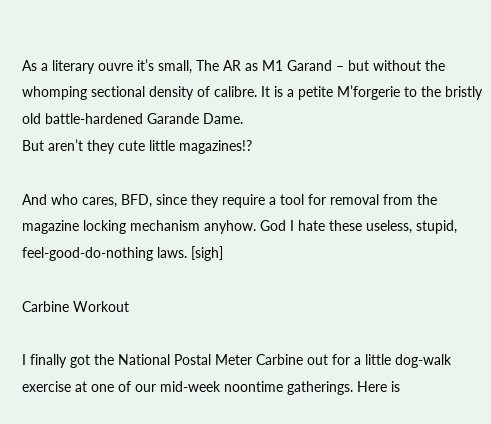As a literary ouvre it’s small, The AR as M1 Garand – but without the whomping sectional density of calibre. It is a petite M’forgerie to the bristly old battle-hardened Garande Dame.
But aren’t they cute little magazines!?

And who cares, BFD, since they require a tool for removal from the magazine locking mechanism anyhow. God I hate these useless, stupid, feel-good-do-nothing laws. [sigh]

Carbine Workout

I finally got the National Postal Meter Carbine out for a little dog-walk exercise at one of our mid-week noontime gatherings. Here is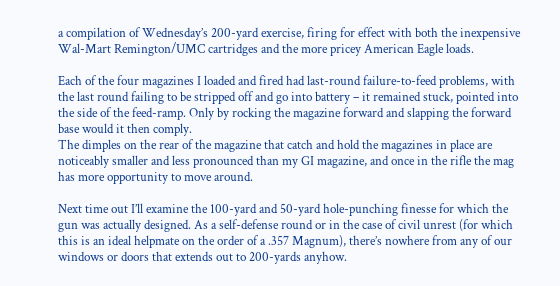a compilation of Wednesday’s 200-yard exercise, firing for effect with both the inexpensive Wal-Mart Remington/UMC cartridges and the more pricey American Eagle loads.

Each of the four magazines I loaded and fired had last-round failure-to-feed problems, with the last round failing to be stripped off and go into battery – it remained stuck, pointed into the side of the feed-ramp. Only by rocking the magazine forward and slapping the forward base would it then comply.
The dimples on the rear of the magazine that catch and hold the magazines in place are noticeably smaller and less pronounced than my GI magazine, and once in the rifle the mag has more opportunity to move around.

Next time out I’ll examine the 100-yard and 50-yard hole-punching finesse for which the gun was actually designed. As a self-defense round or in the case of civil unrest (for which this is an ideal helpmate on the order of a .357 Magnum), there’s nowhere from any of our windows or doors that extends out to 200-yards anyhow.